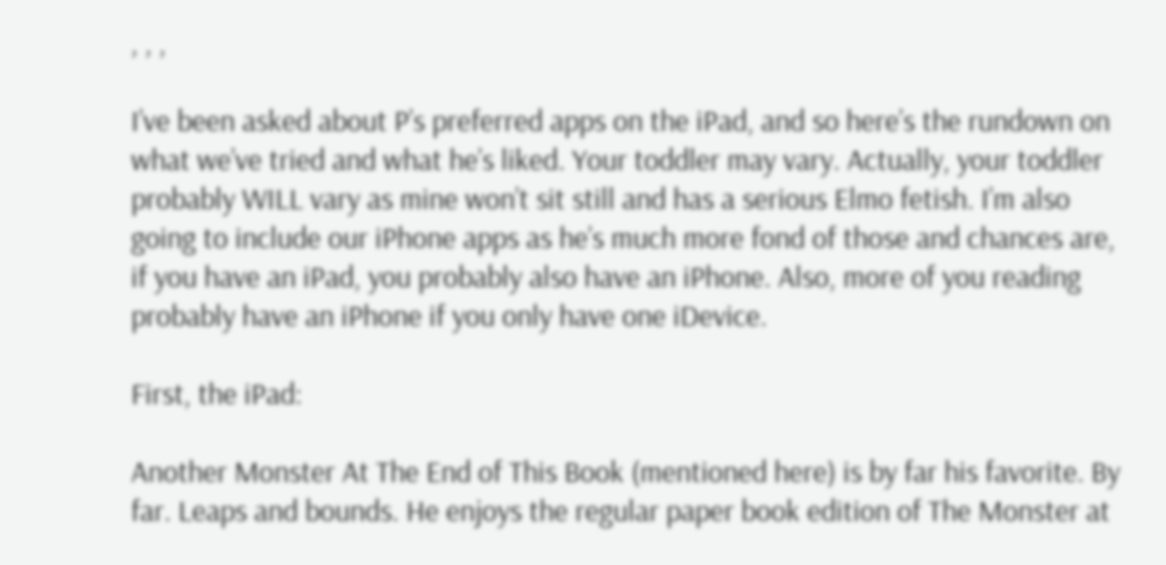, , ,

I’ve been asked about P’s preferred apps on the iPad, and so here’s the rundown on what we’ve tried and what he’s liked. Your toddler may vary. Actually, your toddler probably WILL vary as mine won’t sit still and has a serious Elmo fetish. I’m also going to include our iPhone apps as he’s much more fond of those and chances are, if you have an iPad, you probably also have an iPhone. Also, more of you reading probably have an iPhone if you only have one iDevice.

First, the iPad:

Another Monster At The End of This Book (mentioned here) is by far his favorite. By far. Leaps and bounds. He enjoys the regular paper book edition of The Monster at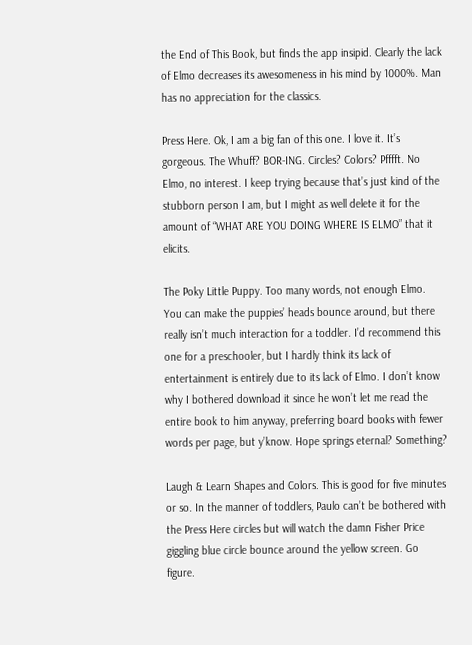the End of This Book, but finds the app insipid. Clearly the lack of Elmo decreases its awesomeness in his mind by 1000%. Man has no appreciation for the classics.

Press Here. Ok, I am a big fan of this one. I love it. It’s gorgeous. The Whuff? BOR-ING. Circles? Colors? Pfffft. No Elmo, no interest. I keep trying because that’s just kind of the stubborn person I am, but I might as well delete it for the amount of “WHAT ARE YOU DOING WHERE IS ELMO” that it elicits.

The Poky Little Puppy. Too many words, not enough Elmo. You can make the puppies’ heads bounce around, but there really isn’t much interaction for a toddler. I’d recommend this one for a preschooler, but I hardly think its lack of entertainment is entirely due to its lack of Elmo. I don’t know why I bothered download it since he won’t let me read the entire book to him anyway, preferring board books with fewer words per page, but y’know. Hope springs eternal? Something?

Laugh & Learn Shapes and Colors. This is good for five minutes or so. In the manner of toddlers, Paulo can’t be bothered with the Press Here circles but will watch the damn Fisher Price giggling blue circle bounce around the yellow screen. Go figure.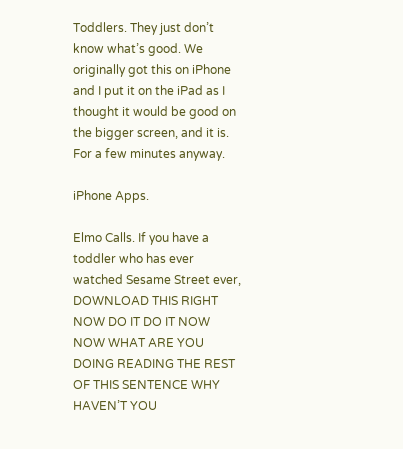Toddlers. They just don’t know what’s good. We originally got this on iPhone and I put it on the iPad as I thought it would be good on the bigger screen, and it is. For a few minutes anyway.

iPhone Apps.

Elmo Calls. If you have a toddler who has ever watched Sesame Street ever, DOWNLOAD THIS RIGHT NOW DO IT DO IT NOW NOW WHAT ARE YOU DOING READING THE REST OF THIS SENTENCE WHY HAVEN’T YOU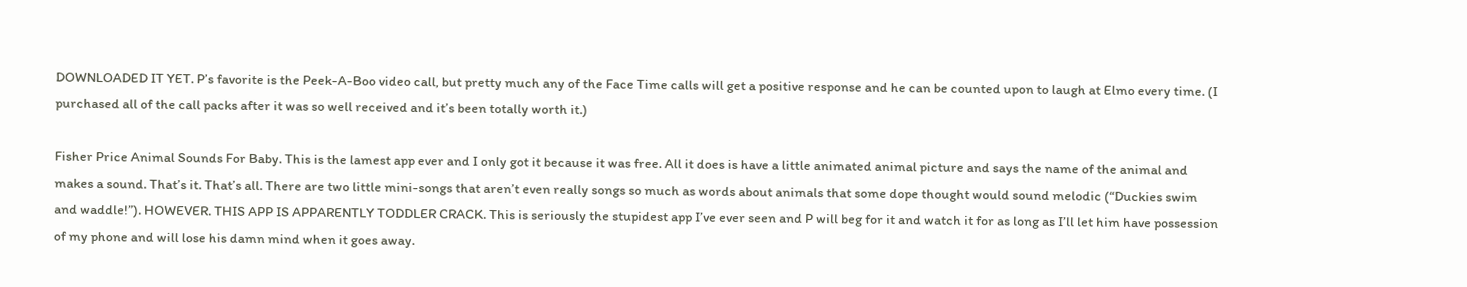DOWNLOADED IT YET. P’s favorite is the Peek-A-Boo video call, but pretty much any of the Face Time calls will get a positive response and he can be counted upon to laugh at Elmo every time. (I purchased all of the call packs after it was so well received and it’s been totally worth it.)

Fisher Price Animal Sounds For Baby. This is the lamest app ever and I only got it because it was free. All it does is have a little animated animal picture and says the name of the animal and makes a sound. That’s it. That’s all. There are two little mini-songs that aren’t even really songs so much as words about animals that some dope thought would sound melodic (“Duckies swim and waddle!”). HOWEVER. THIS APP IS APPARENTLY TODDLER CRACK. This is seriously the stupidest app I’ve ever seen and P will beg for it and watch it for as long as I’ll let him have possession of my phone and will lose his damn mind when it goes away.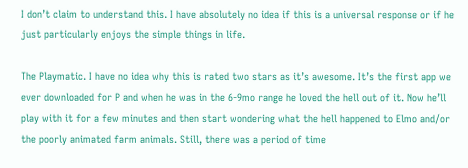I don’t claim to understand this. I have absolutely no idea if this is a universal response or if he just particularly enjoys the simple things in life.

The Playmatic. I have no idea why this is rated two stars as it’s awesome. It’s the first app we ever downloaded for P and when he was in the 6-9mo range he loved the hell out of it. Now he’ll play with it for a few minutes and then start wondering what the hell happened to Elmo and/or the poorly animated farm animals. Still, there was a period of time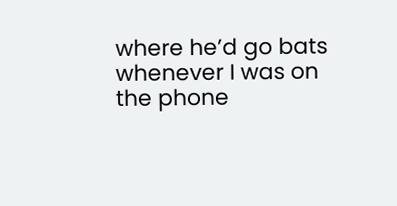where he’d go bats whenever I was on the phone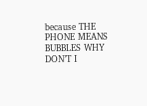because THE PHONE MEANS BUBBLES WHY DON’T I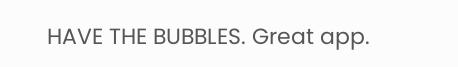HAVE THE BUBBLES. Great app.